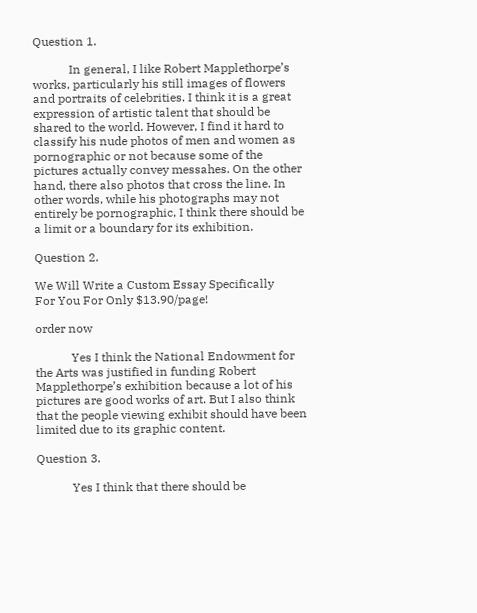Question 1.

            In general, I like Robert Mapplethorpe’s works, particularly his still images of flowers and portraits of celebrities. I think it is a great expression of artistic talent that should be shared to the world. However, I find it hard to classify his nude photos of men and women as pornographic or not because some of the pictures actually convey messahes. On the other hand, there also photos that cross the line. In other words, while his photographs may not entirely be pornographic, I think there should be a limit or a boundary for its exhibition.

Question 2.

We Will Write a Custom Essay Specifically
For You For Only $13.90/page!

order now

            Yes I think the National Endowment for the Arts was justified in funding Robert Mapplethorpe’s exhibition because a lot of his pictures are good works of art. But I also think that the people viewing exhibit should have been limited due to its graphic content.

Question 3.

            Yes I think that there should be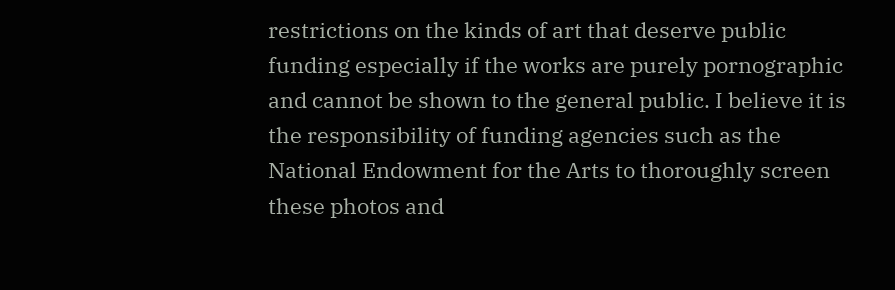restrictions on the kinds of art that deserve public funding especially if the works are purely pornographic and cannot be shown to the general public. I believe it is the responsibility of funding agencies such as the National Endowment for the Arts to thoroughly screen these photos and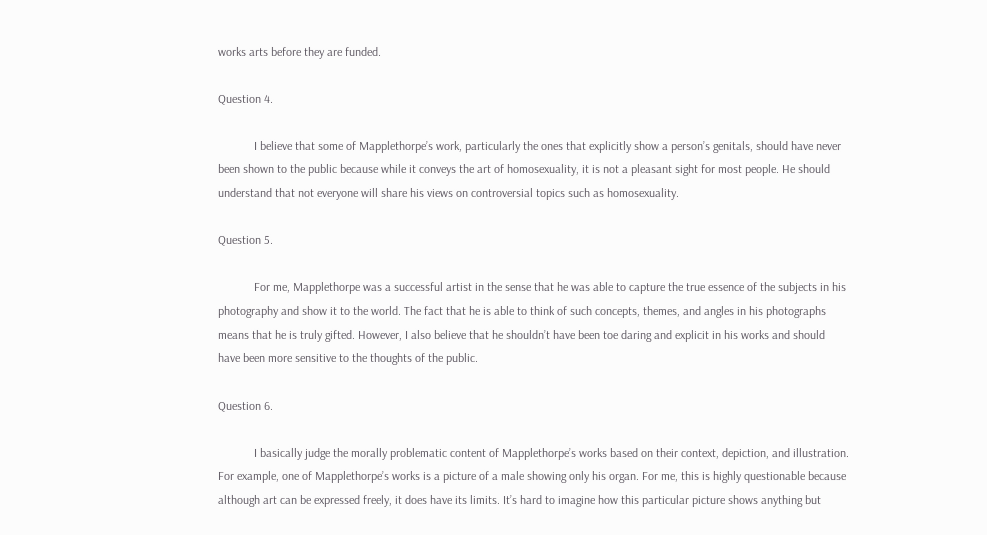works arts before they are funded.

Question 4.

            I believe that some of Mapplethorpe’s work, particularly the ones that explicitly show a person’s genitals, should have never been shown to the public because while it conveys the art of homosexuality, it is not a pleasant sight for most people. He should understand that not everyone will share his views on controversial topics such as homosexuality.

Question 5.

            For me, Mapplethorpe was a successful artist in the sense that he was able to capture the true essence of the subjects in his photography and show it to the world. The fact that he is able to think of such concepts, themes, and angles in his photographs means that he is truly gifted. However, I also believe that he shouldn’t have been toe daring and explicit in his works and should have been more sensitive to the thoughts of the public.

Question 6.

            I basically judge the morally problematic content of Mapplethorpe’s works based on their context, depiction, and illustration. For example, one of Mapplethorpe’s works is a picture of a male showing only his organ. For me, this is highly questionable because although art can be expressed freely, it does have its limits. It’s hard to imagine how this particular picture shows anything but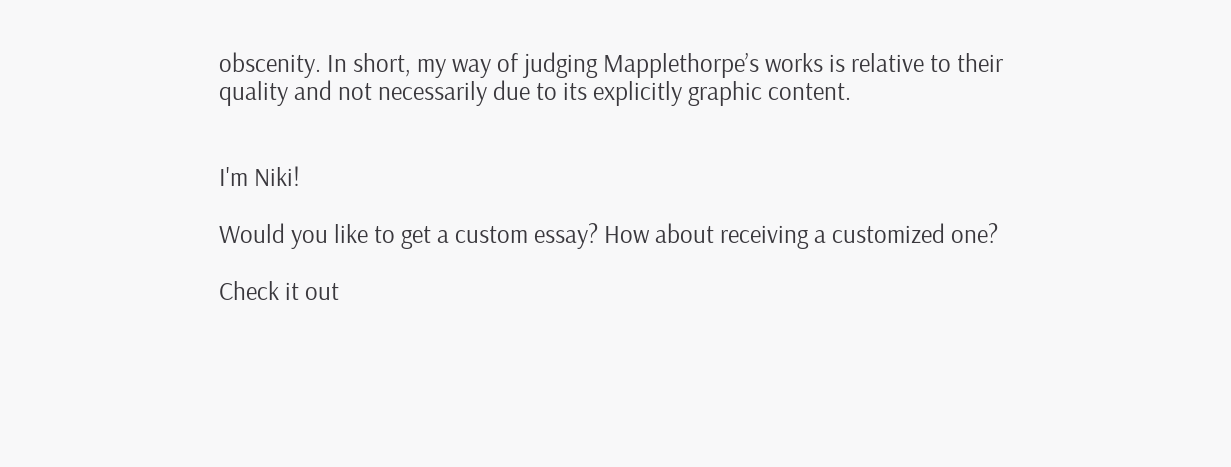obscenity. In short, my way of judging Mapplethorpe’s works is relative to their quality and not necessarily due to its explicitly graphic content.


I'm Niki!

Would you like to get a custom essay? How about receiving a customized one?

Check it out